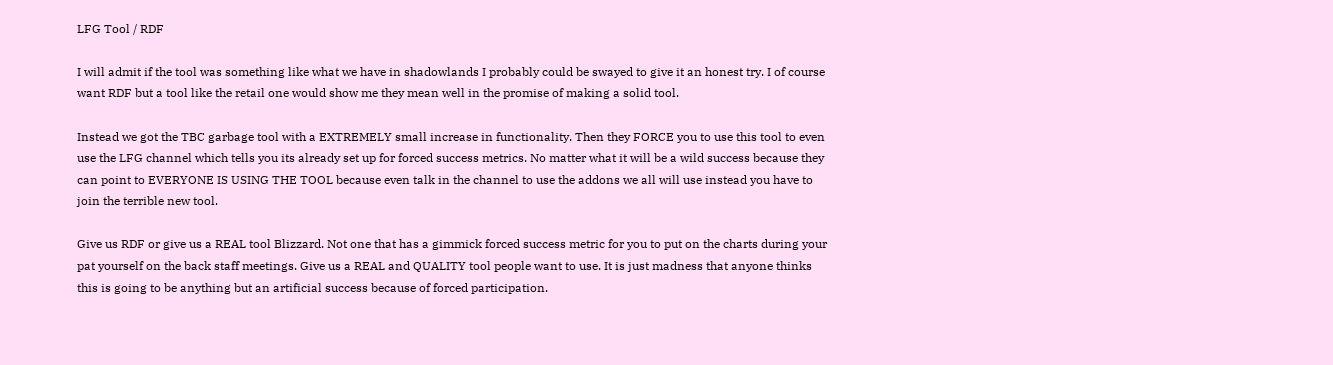LFG Tool / RDF

I will admit if the tool was something like what we have in shadowlands I probably could be swayed to give it an honest try. I of course want RDF but a tool like the retail one would show me they mean well in the promise of making a solid tool.

Instead we got the TBC garbage tool with a EXTREMELY small increase in functionality. Then they FORCE you to use this tool to even use the LFG channel which tells you its already set up for forced success metrics. No matter what it will be a wild success because they can point to EVERYONE IS USING THE TOOL because even talk in the channel to use the addons we all will use instead you have to join the terrible new tool.

Give us RDF or give us a REAL tool Blizzard. Not one that has a gimmick forced success metric for you to put on the charts during your pat yourself on the back staff meetings. Give us a REAL and QUALITY tool people want to use. It is just madness that anyone thinks this is going to be anything but an artificial success because of forced participation.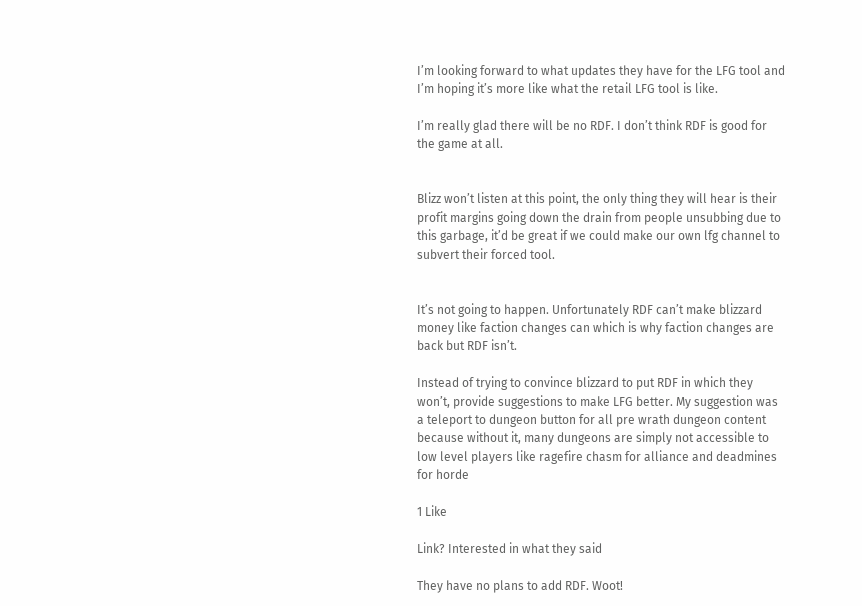I’m looking forward to what updates they have for the LFG tool and I’m hoping it’s more like what the retail LFG tool is like.

I’m really glad there will be no RDF. I don’t think RDF is good for the game at all.


Blizz won’t listen at this point, the only thing they will hear is their profit margins going down the drain from people unsubbing due to this garbage, it’d be great if we could make our own lfg channel to subvert their forced tool.


It’s not going to happen. Unfortunately RDF can’t make blizzard money like faction changes can which is why faction changes are back but RDF isn’t.

Instead of trying to convince blizzard to put RDF in which they won’t, provide suggestions to make LFG better. My suggestion was a teleport to dungeon button for all pre wrath dungeon content because without it, many dungeons are simply not accessible to low level players like ragefire chasm for alliance and deadmines for horde

1 Like

Link? Interested in what they said

They have no plans to add RDF. Woot!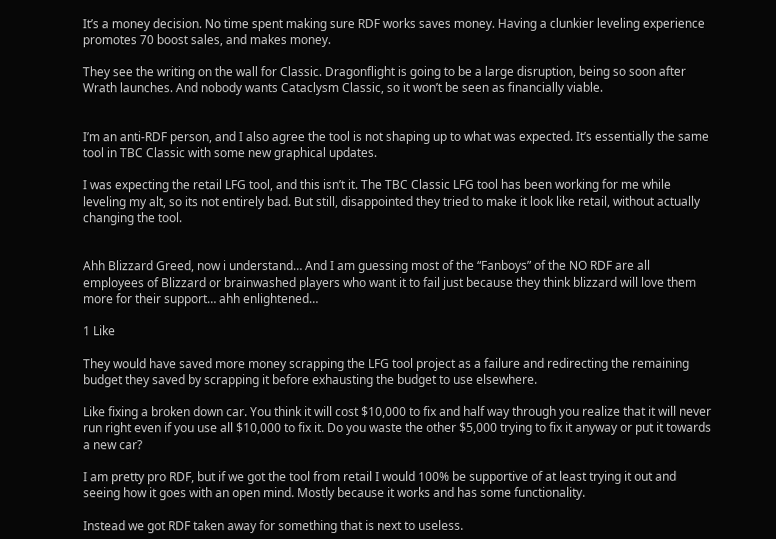It’s a money decision. No time spent making sure RDF works saves money. Having a clunkier leveling experience promotes 70 boost sales, and makes money.

They see the writing on the wall for Classic. Dragonflight is going to be a large disruption, being so soon after Wrath launches. And nobody wants Cataclysm Classic, so it won’t be seen as financially viable.


I’m an anti-RDF person, and I also agree the tool is not shaping up to what was expected. It’s essentially the same tool in TBC Classic with some new graphical updates.

I was expecting the retail LFG tool, and this isn’t it. The TBC Classic LFG tool has been working for me while leveling my alt, so its not entirely bad. But still, disappointed they tried to make it look like retail, without actually changing the tool.


Ahh Blizzard Greed, now i understand… And I am guessing most of the “Fanboys” of the NO RDF are all employees of Blizzard or brainwashed players who want it to fail just because they think blizzard will love them more for their support… ahh enlightened…

1 Like

They would have saved more money scrapping the LFG tool project as a failure and redirecting the remaining budget they saved by scrapping it before exhausting the budget to use elsewhere.

Like fixing a broken down car. You think it will cost $10,000 to fix and half way through you realize that it will never run right even if you use all $10,000 to fix it. Do you waste the other $5,000 trying to fix it anyway or put it towards a new car?

I am pretty pro RDF, but if we got the tool from retail I would 100% be supportive of at least trying it out and seeing how it goes with an open mind. Mostly because it works and has some functionality.

Instead we got RDF taken away for something that is next to useless.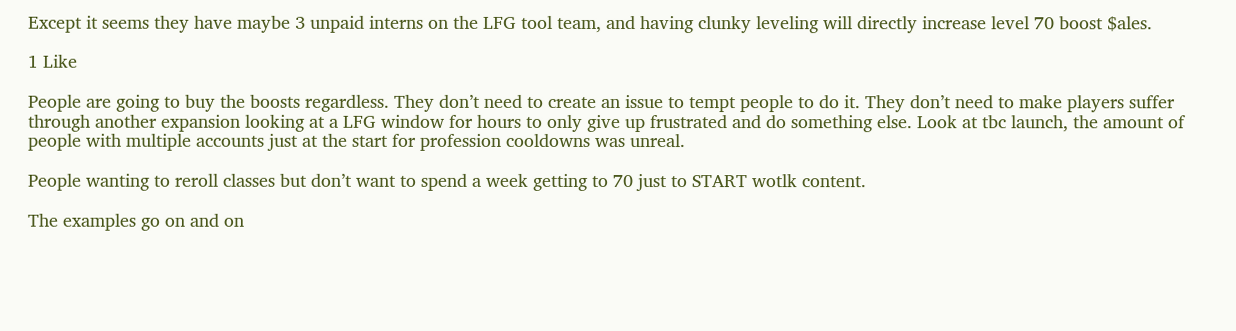Except it seems they have maybe 3 unpaid interns on the LFG tool team, and having clunky leveling will directly increase level 70 boost $ales.

1 Like

People are going to buy the boosts regardless. They don’t need to create an issue to tempt people to do it. They don’t need to make players suffer through another expansion looking at a LFG window for hours to only give up frustrated and do something else. Look at tbc launch, the amount of people with multiple accounts just at the start for profession cooldowns was unreal.

People wanting to reroll classes but don’t want to spend a week getting to 70 just to START wotlk content.

The examples go on and on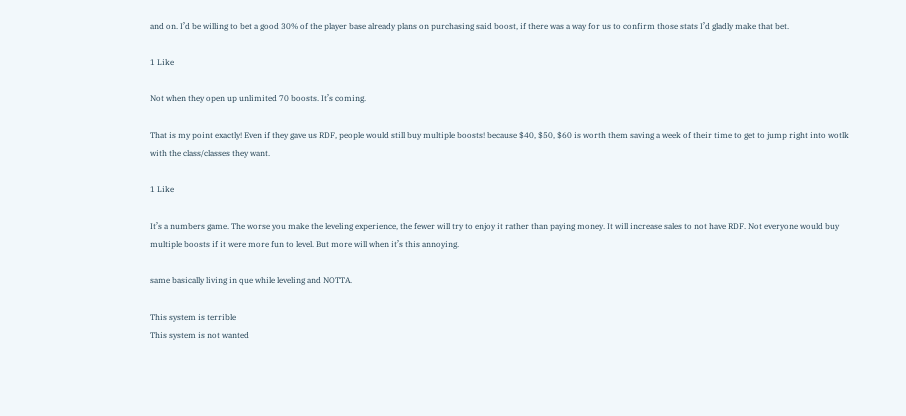and on. I’d be willing to bet a good 30% of the player base already plans on purchasing said boost, if there was a way for us to confirm those stats I’d gladly make that bet.

1 Like

Not when they open up unlimited 70 boosts. It’s coming.

That is my point exactly! Even if they gave us RDF, people would still buy multiple boosts! because $40, $50, $60 is worth them saving a week of their time to get to jump right into wotlk with the class/classes they want.

1 Like

It’s a numbers game. The worse you make the leveling experience, the fewer will try to enjoy it rather than paying money. It will increase sales to not have RDF. Not everyone would buy multiple boosts if it were more fun to level. But more will when it’s this annoying.

same basically living in que while leveling and NOTTA.

This system is terrible
This system is not wanted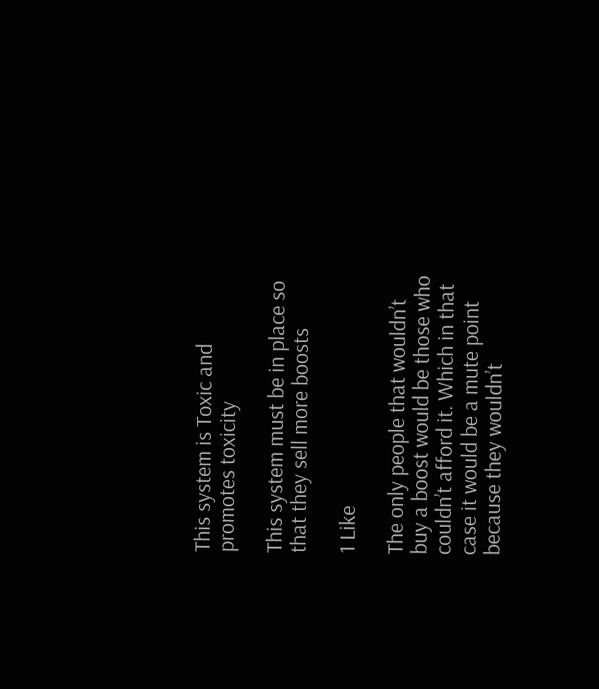This system is Toxic and promotes toxicity

This system must be in place so that they sell more boosts

1 Like

The only people that wouldn’t buy a boost would be those who couldn’t afford it. Which in that case it would be a mute point because they wouldn’t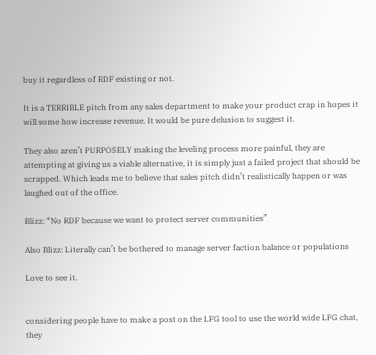buy it regardless of RDF existing or not.

It is a TERRIBLE pitch from any sales department to make your product crap in hopes it will some how increase revenue. It would be pure delusion to suggest it.

They also aren’t PURPOSELY making the leveling process more painful, they are attempting at giving us a viable alternative, it is simply just a failed project that should be scrapped. Which leads me to believe that sales pitch didn’t realistically happen or was laughed out of the office.

Blizz: “No RDF because we want to protect server communities”

Also Blizz: Literally can’t be bothered to manage server faction balance or populations

Love to see it.


considering people have to make a post on the LFG tool to use the world wide LFG chat, they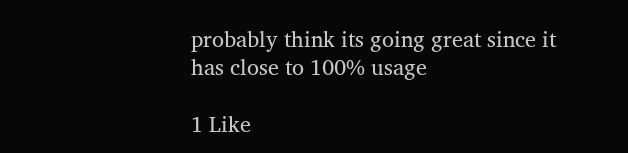probably think its going great since it has close to 100% usage

1 Like